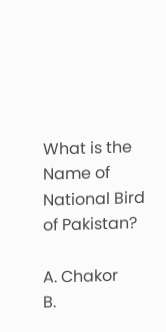What is the Name of National Bird of Pakistan?

A. Chakor
B.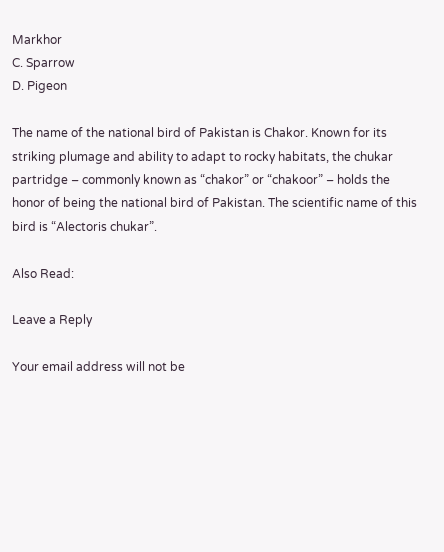Markhor
C. Sparrow
D. Pigeon

The name of the national bird of Pakistan is Chakor. Known for its striking plumage and ability to adapt to rocky habitats, the chukar partridge – commonly known as “chakor” or “chakoor” – holds the honor of being the national bird of Pakistan. The scientific name of this bird is “Alectoris chukar”.

Also Read:

Leave a Reply

Your email address will not be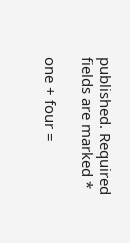published. Required fields are marked *

one + four =